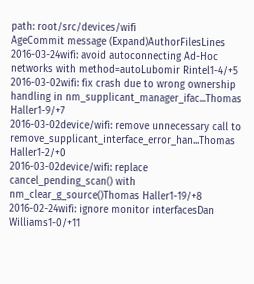path: root/src/devices/wifi
AgeCommit message (Expand)AuthorFilesLines
2016-03-24wifi: avoid autoconnecting Ad-Hoc networks with method=autoLubomir Rintel1-4/+5
2016-03-02wifi: fix crash due to wrong ownership handling in nm_supplicant_manager_ifac...Thomas Haller1-9/+7
2016-03-02device/wifi: remove unnecessary call to remove_supplicant_interface_error_han...Thomas Haller1-2/+0
2016-03-02device/wifi: replace cancel_pending_scan() with nm_clear_g_source()Thomas Haller1-19/+8
2016-02-24wifi: ignore monitor interfacesDan Williams1-0/+11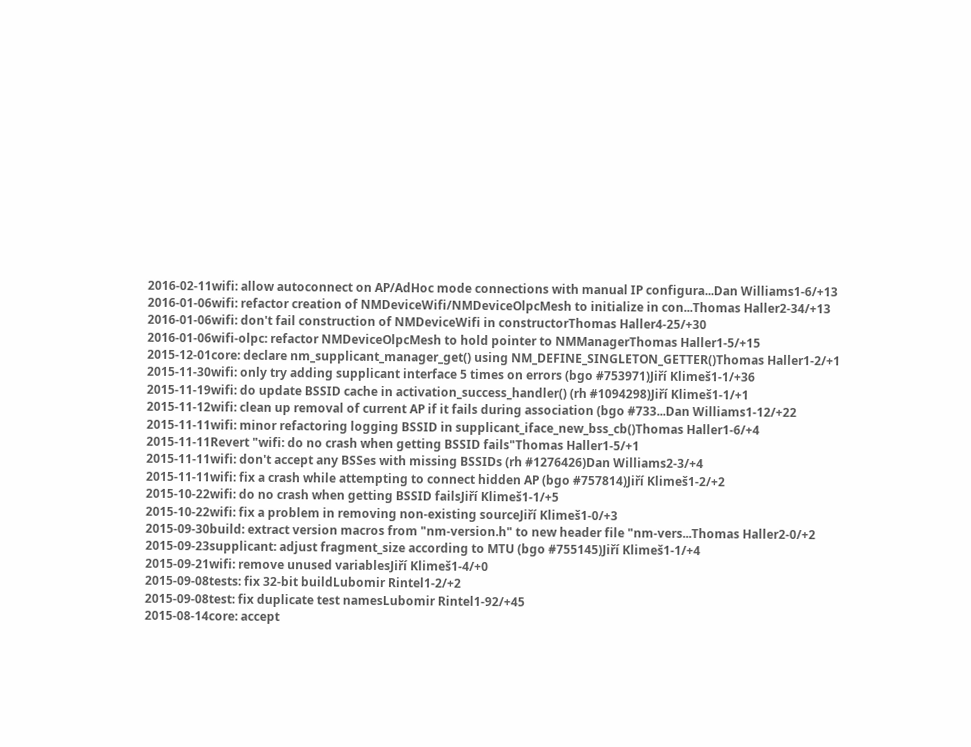2016-02-11wifi: allow autoconnect on AP/AdHoc mode connections with manual IP configura...Dan Williams1-6/+13
2016-01-06wifi: refactor creation of NMDeviceWifi/NMDeviceOlpcMesh to initialize in con...Thomas Haller2-34/+13
2016-01-06wifi: don't fail construction of NMDeviceWifi in constructorThomas Haller4-25/+30
2016-01-06wifi-olpc: refactor NMDeviceOlpcMesh to hold pointer to NMManagerThomas Haller1-5/+15
2015-12-01core: declare nm_supplicant_manager_get() using NM_DEFINE_SINGLETON_GETTER()Thomas Haller1-2/+1
2015-11-30wifi: only try adding supplicant interface 5 times on errors (bgo #753971)Jiří Klimeš1-1/+36
2015-11-19wifi: do update BSSID cache in activation_success_handler() (rh #1094298)Jiří Klimeš1-1/+1
2015-11-12wifi: clean up removal of current AP if it fails during association (bgo #733...Dan Williams1-12/+22
2015-11-11wifi: minor refactoring logging BSSID in supplicant_iface_new_bss_cb()Thomas Haller1-6/+4
2015-11-11Revert "wifi: do no crash when getting BSSID fails"Thomas Haller1-5/+1
2015-11-11wifi: don't accept any BSSes with missing BSSIDs (rh #1276426)Dan Williams2-3/+4
2015-11-11wifi: fix a crash while attempting to connect hidden AP (bgo #757814)Jiří Klimeš1-2/+2
2015-10-22wifi: do no crash when getting BSSID failsJiří Klimeš1-1/+5
2015-10-22wifi: fix a problem in removing non-existing sourceJiří Klimeš1-0/+3
2015-09-30build: extract version macros from "nm-version.h" to new header file "nm-vers...Thomas Haller2-0/+2
2015-09-23supplicant: adjust fragment_size according to MTU (bgo #755145)Jiří Klimeš1-1/+4
2015-09-21wifi: remove unused variablesJiří Klimeš1-4/+0
2015-09-08tests: fix 32-bit buildLubomir Rintel1-2/+2
2015-09-08test: fix duplicate test namesLubomir Rintel1-92/+45
2015-08-14core: accept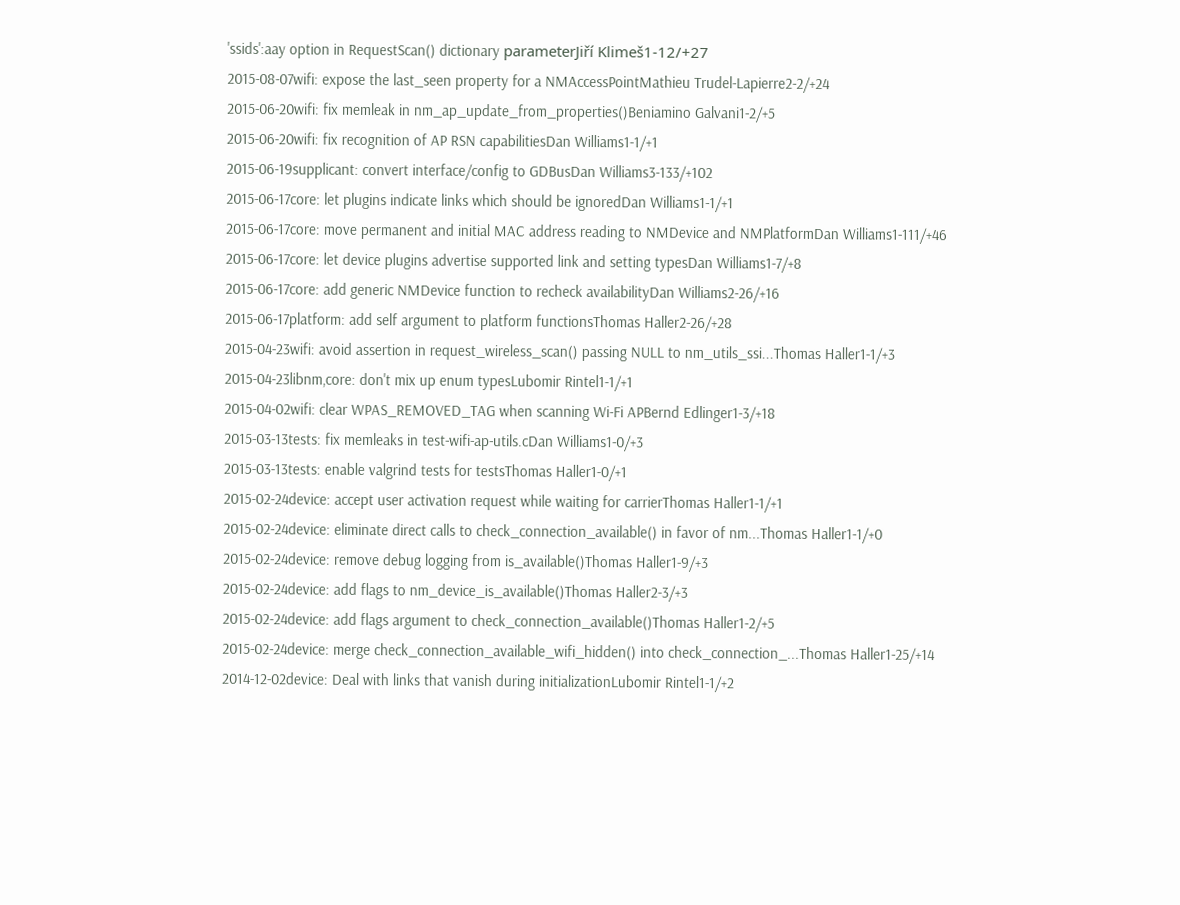'ssids':aay option in RequestScan() dictionary parameterJiří Klimeš1-12/+27
2015-08-07wifi: expose the last_seen property for a NMAccessPointMathieu Trudel-Lapierre2-2/+24
2015-06-20wifi: fix memleak in nm_ap_update_from_properties()Beniamino Galvani1-2/+5
2015-06-20wifi: fix recognition of AP RSN capabilitiesDan Williams1-1/+1
2015-06-19supplicant: convert interface/config to GDBusDan Williams3-133/+102
2015-06-17core: let plugins indicate links which should be ignoredDan Williams1-1/+1
2015-06-17core: move permanent and initial MAC address reading to NMDevice and NMPlatformDan Williams1-111/+46
2015-06-17core: let device plugins advertise supported link and setting typesDan Williams1-7/+8
2015-06-17core: add generic NMDevice function to recheck availabilityDan Williams2-26/+16
2015-06-17platform: add self argument to platform functionsThomas Haller2-26/+28
2015-04-23wifi: avoid assertion in request_wireless_scan() passing NULL to nm_utils_ssi...Thomas Haller1-1/+3
2015-04-23libnm,core: don't mix up enum typesLubomir Rintel1-1/+1
2015-04-02wifi: clear WPAS_REMOVED_TAG when scanning Wi-Fi APBernd Edlinger1-3/+18
2015-03-13tests: fix memleaks in test-wifi-ap-utils.cDan Williams1-0/+3
2015-03-13tests: enable valgrind tests for testsThomas Haller1-0/+1
2015-02-24device: accept user activation request while waiting for carrierThomas Haller1-1/+1
2015-02-24device: eliminate direct calls to check_connection_available() in favor of nm...Thomas Haller1-1/+0
2015-02-24device: remove debug logging from is_available()Thomas Haller1-9/+3
2015-02-24device: add flags to nm_device_is_available()Thomas Haller2-3/+3
2015-02-24device: add flags argument to check_connection_available()Thomas Haller1-2/+5
2015-02-24device: merge check_connection_available_wifi_hidden() into check_connection_...Thomas Haller1-25/+14
2014-12-02device: Deal with links that vanish during initializationLubomir Rintel1-1/+2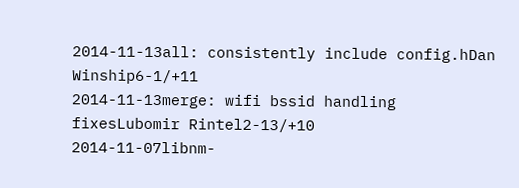2014-11-13all: consistently include config.hDan Winship6-1/+11
2014-11-13merge: wifi bssid handling fixesLubomir Rintel2-13/+10
2014-11-07libnm-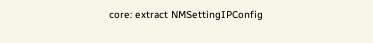core: extract NMSettingIPConfig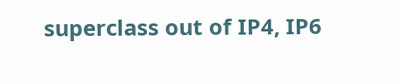superclass out of IP4, IP6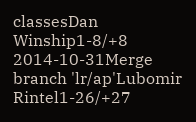classesDan Winship1-8/+8
2014-10-31Merge branch 'lr/ap'Lubomir Rintel1-26/+27